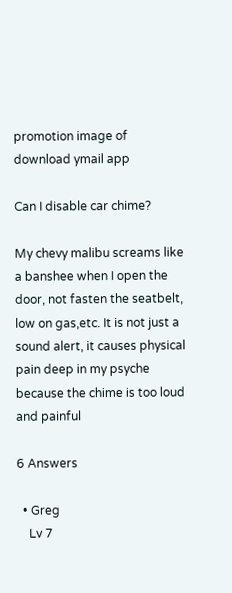promotion image of download ymail app

Can I disable car chime?

My chevy malibu screams like a banshee when I open the door, not fasten the seatbelt, low on gas,etc. It is not just a sound alert, it causes physical pain deep in my psyche because the chime is too loud and painful

6 Answers

  • Greg
    Lv 7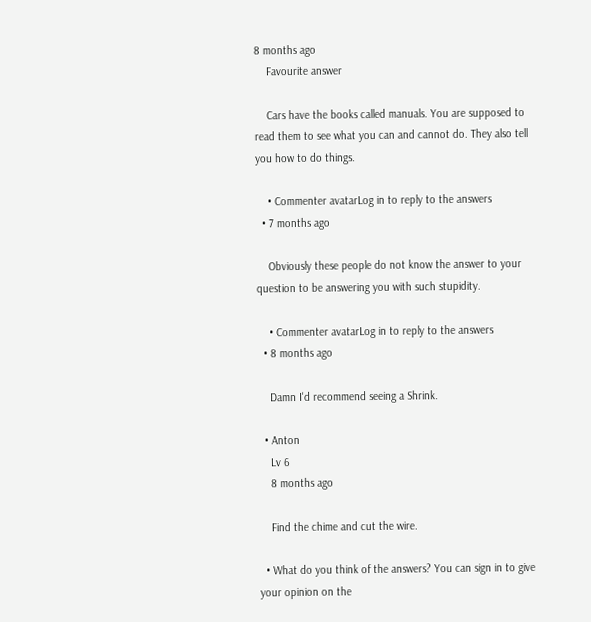8 months ago
    Favourite answer

    Cars have the books called manuals. You are supposed to read them to see what you can and cannot do. They also tell you how to do things.

    • Commenter avatarLog in to reply to the answers
  • 7 months ago

    Obviously these people do not know the answer to your question to be answering you with such stupidity.

    • Commenter avatarLog in to reply to the answers
  • 8 months ago

    Damn I'd recommend seeing a Shrink.

  • Anton
    Lv 6
    8 months ago

    Find the chime and cut the wire.

  • What do you think of the answers? You can sign in to give your opinion on the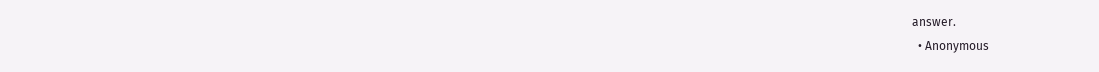answer.
  • Anonymous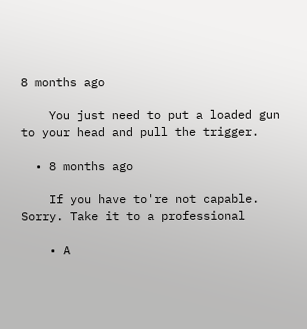8 months ago

    You just need to put a loaded gun to your head and pull the trigger.

  • 8 months ago

    If you have to're not capable. Sorry. Take it to a professional

    • A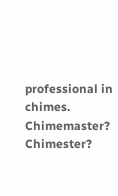professional in chimes. Chimemaster? Chimester?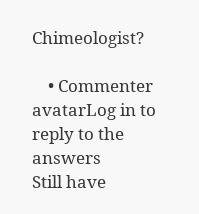Chimeologist?

    • Commenter avatarLog in to reply to the answers
Still have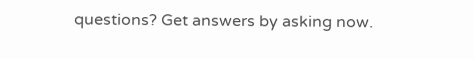questions? Get answers by asking now.